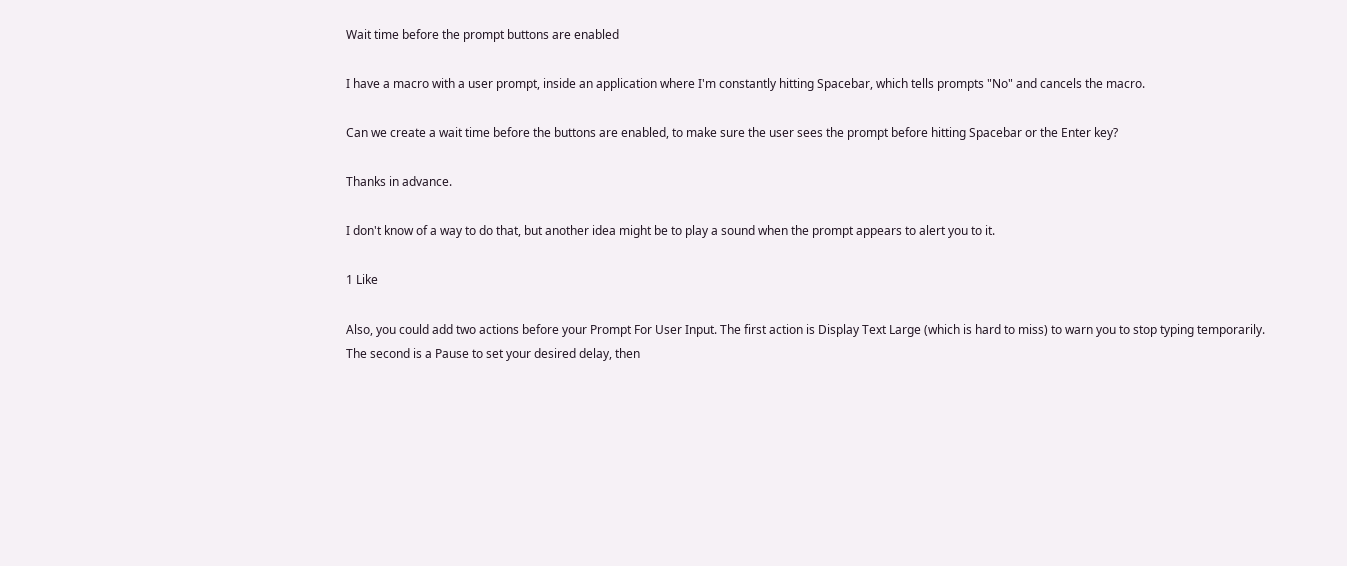Wait time before the prompt buttons are enabled

I have a macro with a user prompt, inside an application where I'm constantly hitting Spacebar, which tells prompts "No" and cancels the macro.

Can we create a wait time before the buttons are enabled, to make sure the user sees the prompt before hitting Spacebar or the Enter key?

Thanks in advance.

I don't know of a way to do that, but another idea might be to play a sound when the prompt appears to alert you to it.

1 Like

Also, you could add two actions before your Prompt For User Input. The first action is Display Text Large (which is hard to miss) to warn you to stop typing temporarily. The second is a Pause to set your desired delay, then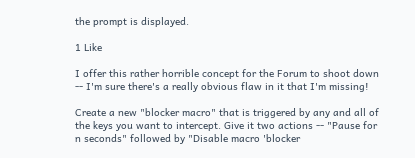the prompt is displayed.

1 Like

I offer this rather horrible concept for the Forum to shoot down -- I'm sure there's a really obvious flaw in it that I'm missing!

Create a new "blocker macro" that is triggered by any and all of the keys you want to intercept. Give it two actions -- "Pause for n seconds" followed by "Disable macro 'blocker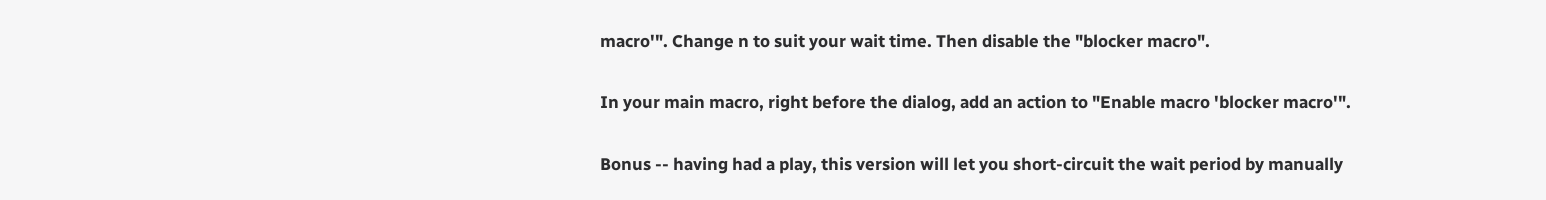macro'". Change n to suit your wait time. Then disable the "blocker macro".

In your main macro, right before the dialog, add an action to "Enable macro 'blocker macro'".

Bonus -- having had a play, this version will let you short-circuit the wait period by manually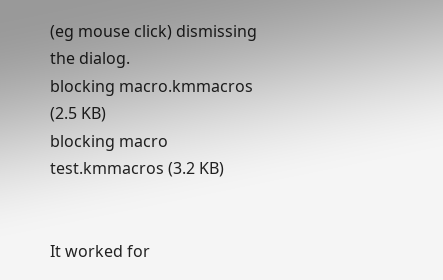(eg mouse click) dismissing the dialog.
blocking macro.kmmacros (2.5 KB)
blocking macro test.kmmacros (3.2 KB)


It worked for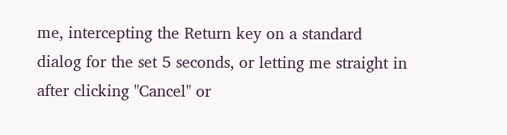me, intercepting the Return key on a standard dialog for the set 5 seconds, or letting me straight in after clicking "Cancel" or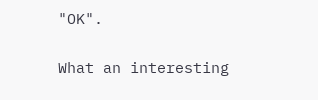"OK".


What an interesting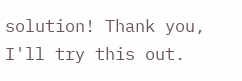solution! Thank you, I'll try this out.